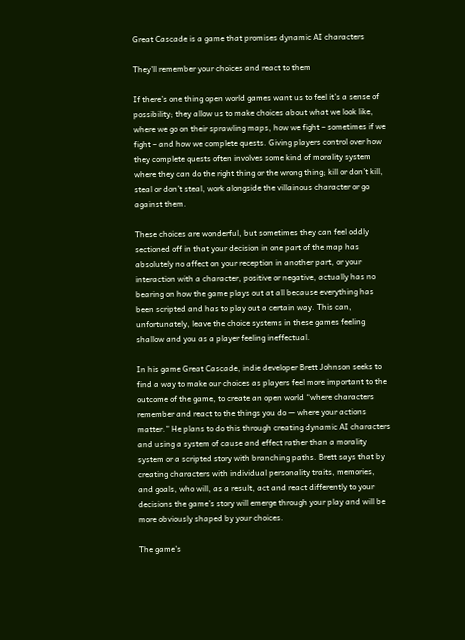Great Cascade is a game that promises dynamic AI characters

They'll remember your choices and react to them

If there’s one thing open world games want us to feel it’s a sense of possibility; they allow us to make choices about what we look like, where we go on their sprawling maps, how we fight – sometimes if we fight – and how we complete quests. Giving players control over how they complete quests often involves some kind of morality system where they can do the right thing or the wrong thing; kill or don’t kill, steal or don’t steal, work alongside the villainous character or go against them.

These choices are wonderful, but sometimes they can feel oddly sectioned off in that your decision in one part of the map has absolutely no affect on your reception in another part, or your interaction with a character, positive or negative, actually has no bearing on how the game plays out at all because everything has been scripted and has to play out a certain way. This can, unfortunately, leave the choice systems in these games feeling shallow and you as a player feeling ineffectual.

In his game Great Cascade, indie developer Brett Johnson seeks to find a way to make our choices as players feel more important to the outcome of the game, to create an open world “where characters remember and react to the things you do — where your actions matter.” He plans to do this through creating dynamic AI characters and using a system of cause and effect rather than a morality system or a scripted story with branching paths. Brett says that by creating characters with individual personality traits, memories, and goals, who will, as a result, act and react differently to your decisions the game’s story will emerge through your play and will be more obviously shaped by your choices.

The game’s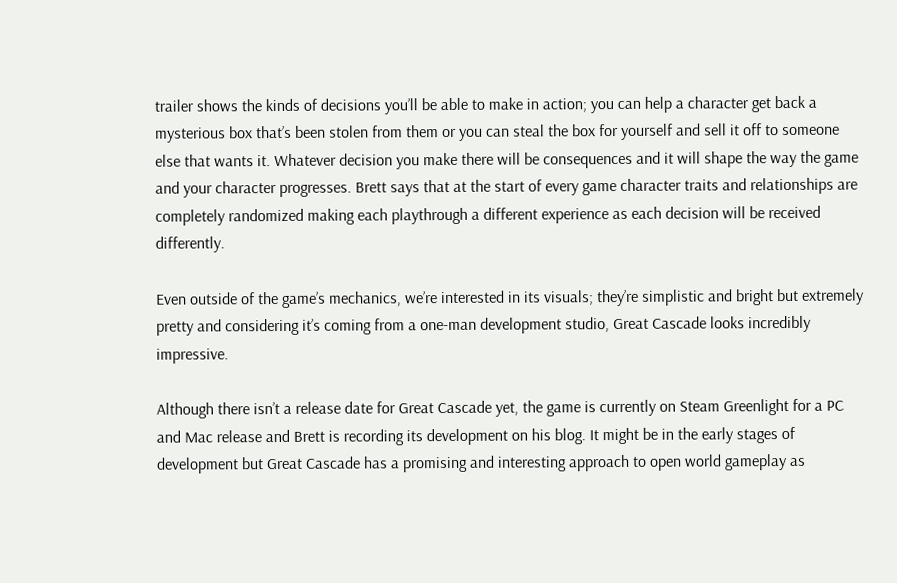trailer shows the kinds of decisions you’ll be able to make in action; you can help a character get back a mysterious box that’s been stolen from them or you can steal the box for yourself and sell it off to someone else that wants it. Whatever decision you make there will be consequences and it will shape the way the game and your character progresses. Brett says that at the start of every game character traits and relationships are completely randomized making each playthrough a different experience as each decision will be received differently.

Even outside of the game’s mechanics, we’re interested in its visuals; they’re simplistic and bright but extremely pretty and considering it’s coming from a one-man development studio, Great Cascade looks incredibly impressive.

Although there isn’t a release date for Great Cascade yet, the game is currently on Steam Greenlight for a PC and Mac release and Brett is recording its development on his blog. It might be in the early stages of development but Great Cascade has a promising and interesting approach to open world gameplay as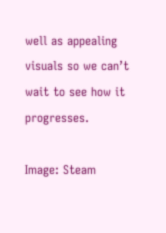well as appealing visuals so we can’t wait to see how it progresses.

Image: Steam